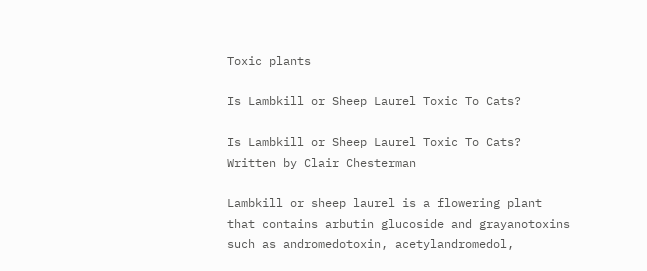Toxic plants

Is Lambkill or Sheep Laurel Toxic To Cats?

Is Lambkill or Sheep Laurel Toxic To Cats?
Written by Clair Chesterman

Lambkill or sheep laurel is a flowering plant that contains arbutin glucoside and grayanotoxins such as andromedotoxin, acetylandromedol,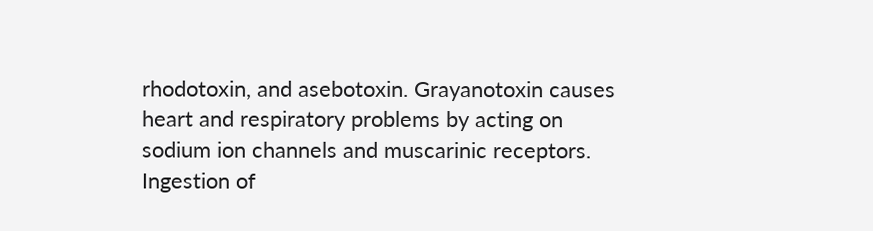rhodotoxin, and asebotoxin. Grayanotoxin causes heart and respiratory problems by acting on sodium ion channels and muscarinic receptors. Ingestion of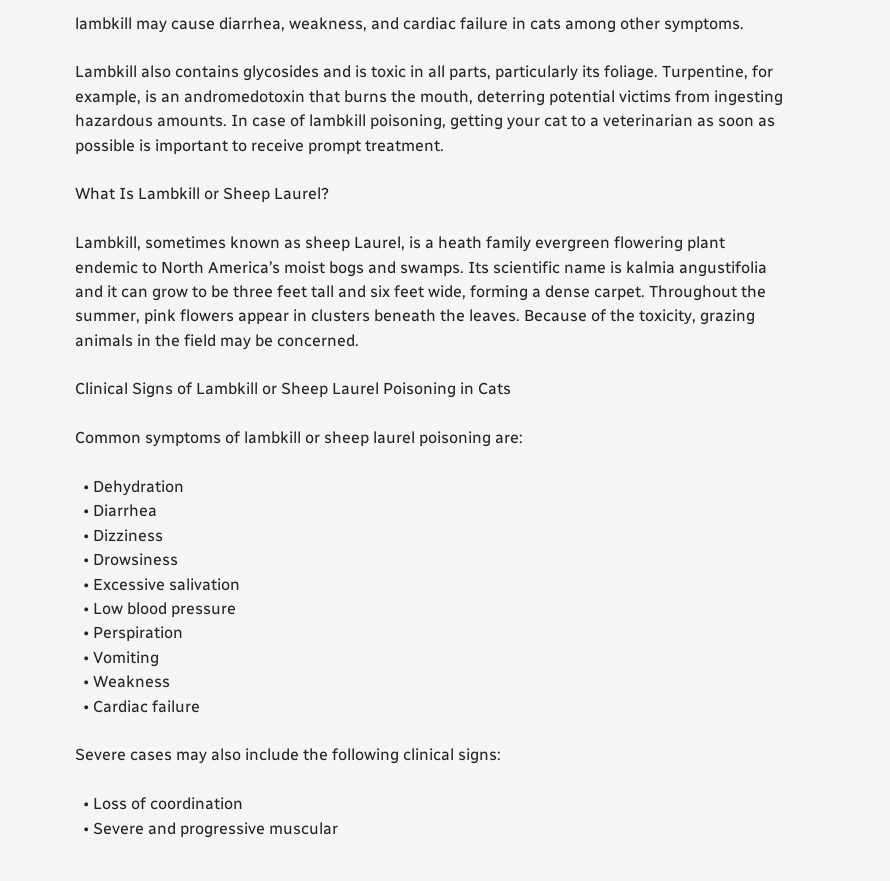lambkill may cause diarrhea, weakness, and cardiac failure in cats among other symptoms.

Lambkill also contains glycosides and is toxic in all parts, particularly its foliage. Turpentine, for example, is an andromedotoxin that burns the mouth, deterring potential victims from ingesting hazardous amounts. In case of lambkill poisoning, getting your cat to a veterinarian as soon as possible is important to receive prompt treatment.

What Is Lambkill or Sheep Laurel?

Lambkill, sometimes known as sheep Laurel, is a heath family evergreen flowering plant endemic to North America’s moist bogs and swamps. Its scientific name is kalmia angustifolia and it can grow to be three feet tall and six feet wide, forming a dense carpet. Throughout the summer, pink flowers appear in clusters beneath the leaves. Because of the toxicity, grazing animals in the field may be concerned.

Clinical Signs of Lambkill or Sheep Laurel Poisoning in Cats

Common symptoms of lambkill or sheep laurel poisoning are:

  • Dehydration
  • Diarrhea
  • Dizziness
  • Drowsiness
  • Excessive salivation
  • Low blood pressure
  • Perspiration
  • Vomiting
  • Weakness
  • Cardiac failure

Severe cases may also include the following clinical signs:

  • Loss of coordination
  • Severe and progressive muscular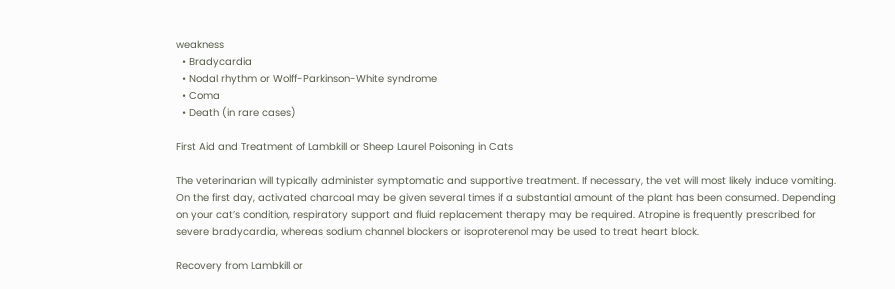weakness
  • Bradycardia
  • Nodal rhythm or Wolff-Parkinson-White syndrome
  • Coma
  • Death (in rare cases)

First Aid and Treatment of Lambkill or Sheep Laurel Poisoning in Cats

The veterinarian will typically administer symptomatic and supportive treatment. If necessary, the vet will most likely induce vomiting. On the first day, activated charcoal may be given several times if a substantial amount of the plant has been consumed. Depending on your cat’s condition, respiratory support and fluid replacement therapy may be required. Atropine is frequently prescribed for severe bradycardia, whereas sodium channel blockers or isoproterenol may be used to treat heart block.

Recovery from Lambkill or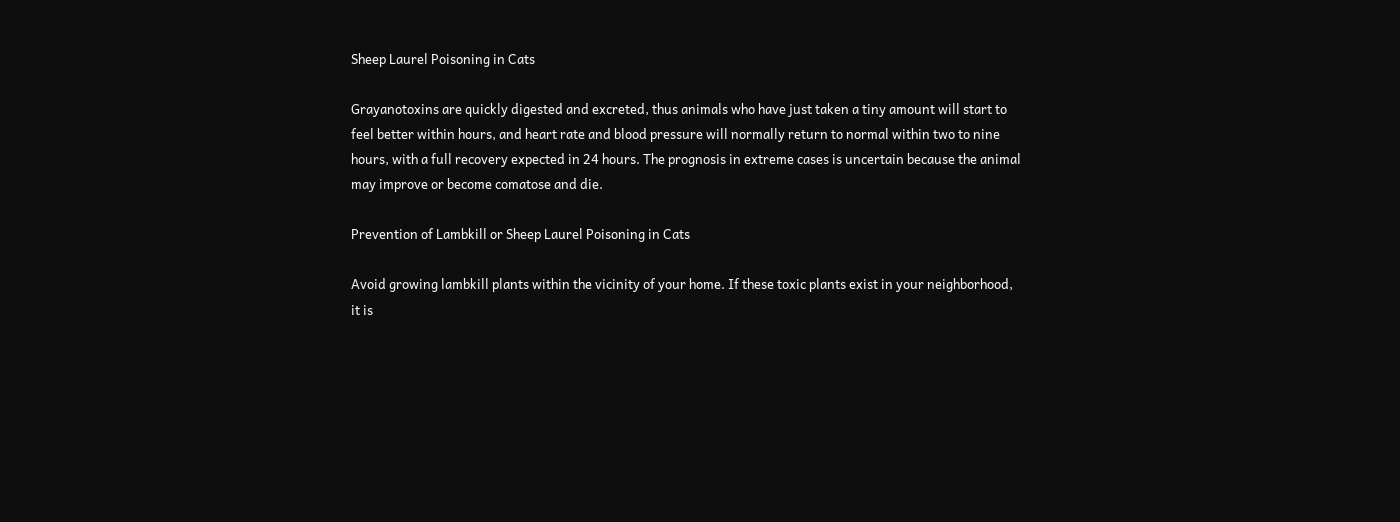Sheep Laurel Poisoning in Cats

Grayanotoxins are quickly digested and excreted, thus animals who have just taken a tiny amount will start to feel better within hours, and heart rate and blood pressure will normally return to normal within two to nine hours, with a full recovery expected in 24 hours. The prognosis in extreme cases is uncertain because the animal may improve or become comatose and die.

Prevention of Lambkill or Sheep Laurel Poisoning in Cats

Avoid growing lambkill plants within the vicinity of your home. If these toxic plants exist in your neighborhood, it is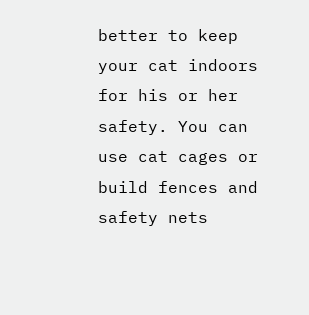better to keep your cat indoors for his or her safety. You can use cat cages or build fences and safety nets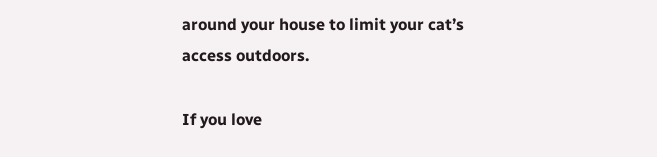around your house to limit your cat’s access outdoors.

If you love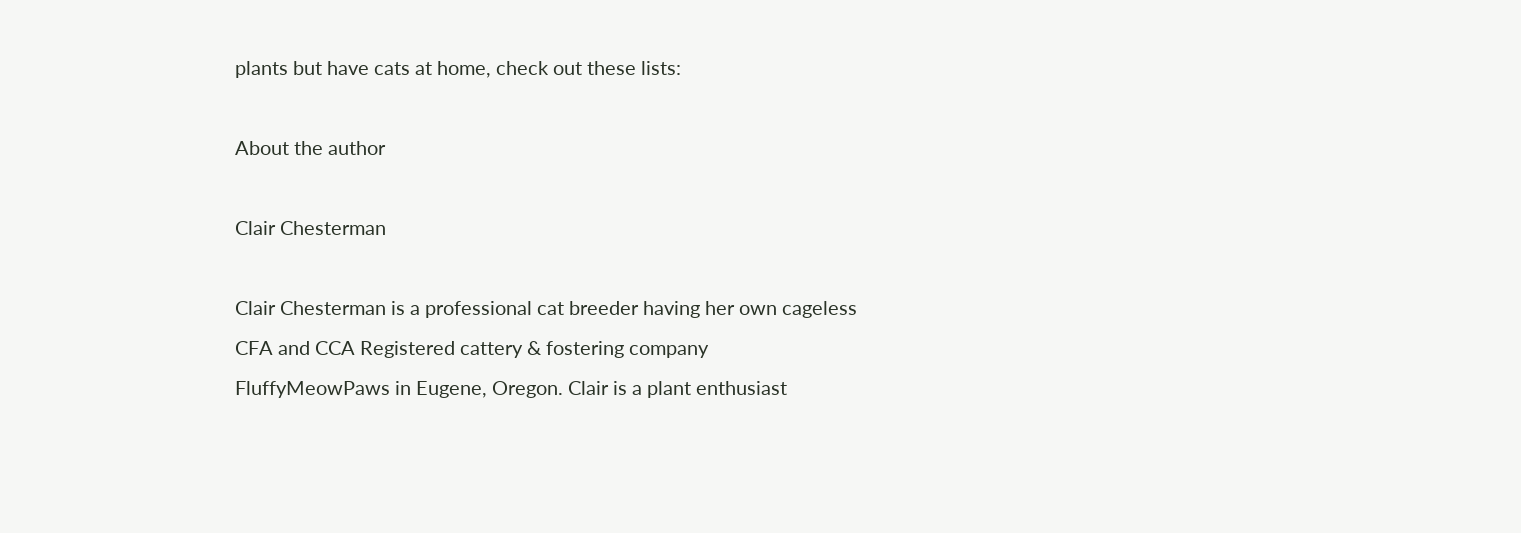plants but have cats at home, check out these lists:

About the author

Clair Chesterman

Clair Chesterman is a professional cat breeder having her own cageless CFA and CCA Registered cattery & fostering company FluffyMeowPaws in Eugene, Oregon. Clair is a plant enthusiast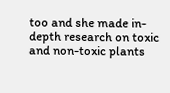too and she made in-depth research on toxic and non-toxic plants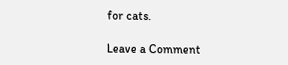for cats.

Leave a Comment